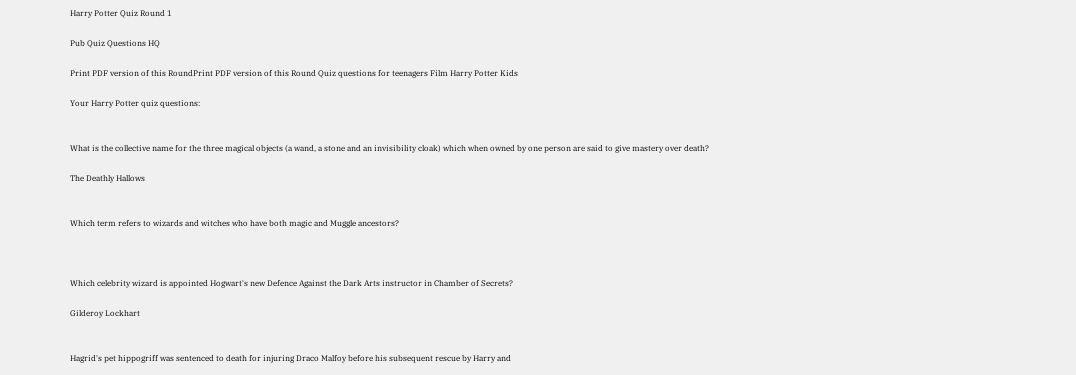Harry Potter Quiz Round 1

Pub Quiz Questions HQ

Print PDF version of this RoundPrint PDF version of this Round Quiz questions for teenagers Film Harry Potter Kids

Your Harry Potter quiz questions:


What is the collective name for the three magical objects (a wand, a stone and an invisibility cloak) which when owned by one person are said to give mastery over death?

The Deathly Hallows


Which term refers to wizards and witches who have both magic and Muggle ancestors?



Which celebrity wizard is appointed Hogwart's new Defence Against the Dark Arts instructor in Chamber of Secrets?

Gilderoy Lockhart


Hagrid's pet hippogriff was sentenced to death for injuring Draco Malfoy before his subsequent rescue by Harry and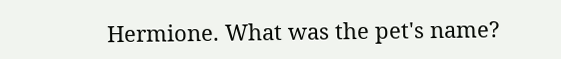Hermione. What was the pet's name?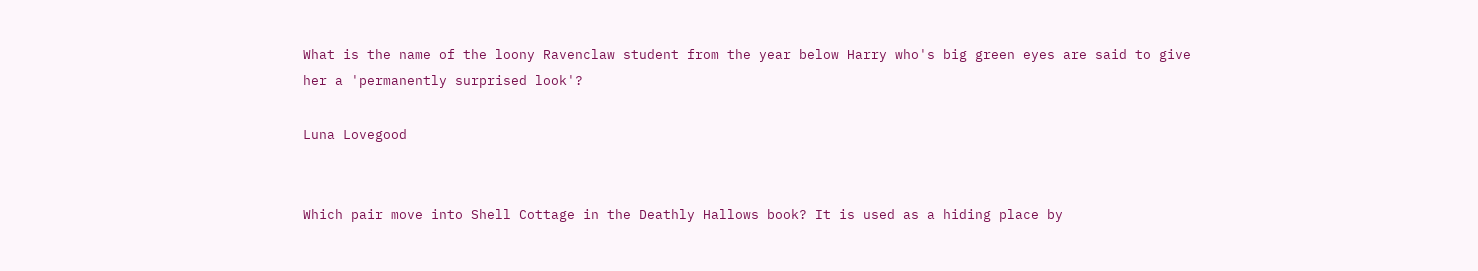What is the name of the loony Ravenclaw student from the year below Harry who's big green eyes are said to give her a 'permanently surprised look'?

Luna Lovegood


Which pair move into Shell Cottage in the Deathly Hallows book? It is used as a hiding place by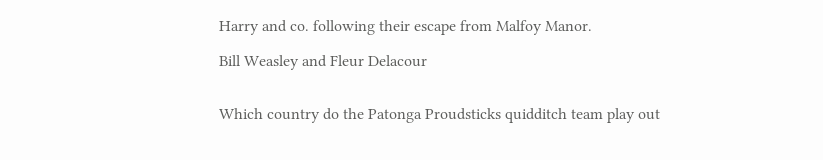Harry and co. following their escape from Malfoy Manor.

Bill Weasley and Fleur Delacour


Which country do the Patonga Proudsticks quidditch team play out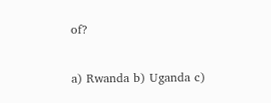of?

a) Rwanda b) Uganda c)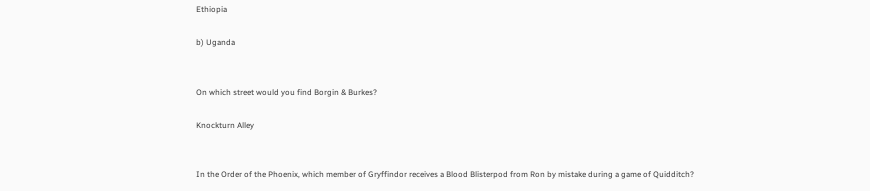Ethiopia

b) Uganda


On which street would you find Borgin & Burkes?

Knockturn Alley


In the Order of the Phoenix, which member of Gryffindor receives a Blood Blisterpod from Ron by mistake during a game of Quidditch?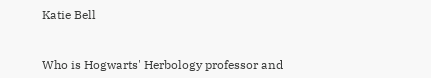Katie Bell


Who is Hogwarts' Herbology professor and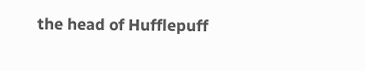the head of Hufflepuff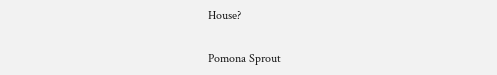House?

Pomona Sprout